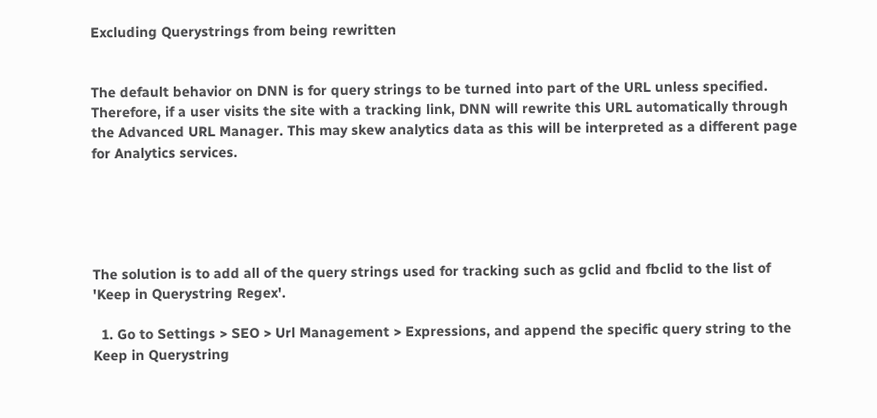Excluding Querystrings from being rewritten


The default behavior on DNN is for query strings to be turned into part of the URL unless specified. Therefore, if a user visits the site with a tracking link, DNN will rewrite this URL automatically through the Advanced URL Manager. This may skew analytics data as this will be interpreted as a different page for Analytics services.





The solution is to add all of the query strings used for tracking such as gclid and fbclid to the list of 'Keep in Querystring Regex'.

  1. Go to Settings > SEO > Url Management > Expressions, and append the specific query string to the Keep in Querystring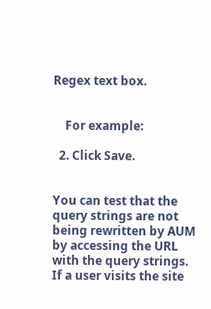Regex text box.


    For example:

  2. Click Save.


You can test that the query strings are not being rewritten by AUM by accessing the URL with the query strings. If a user visits the site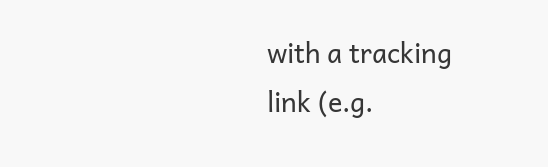with a tracking link (e.g.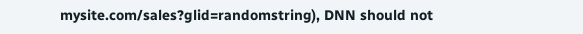mysite.com/sales?glid=randomstring), DNN should not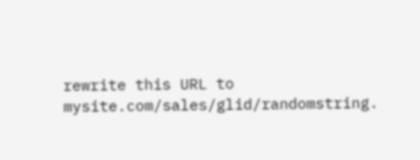rewrite this URL to mysite.com/sales/glid/randomstring.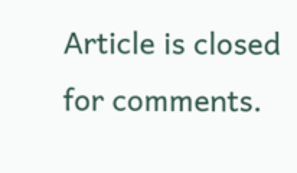Article is closed for comments.